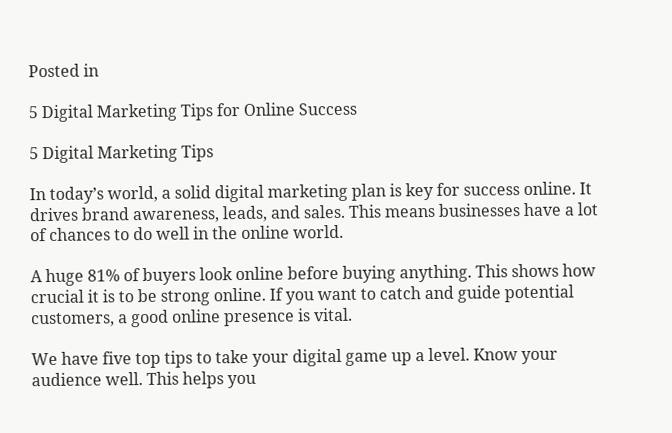Posted in

5 Digital Marketing Tips for Online Success

5 Digital Marketing Tips

In today’s world, a solid digital marketing plan is key for success online. It drives brand awareness, leads, and sales. This means businesses have a lot of chances to do well in the online world.

A huge 81% of buyers look online before buying anything. This shows how crucial it is to be strong online. If you want to catch and guide potential customers, a good online presence is vital.

We have five top tips to take your digital game up a level. Know your audience well. This helps you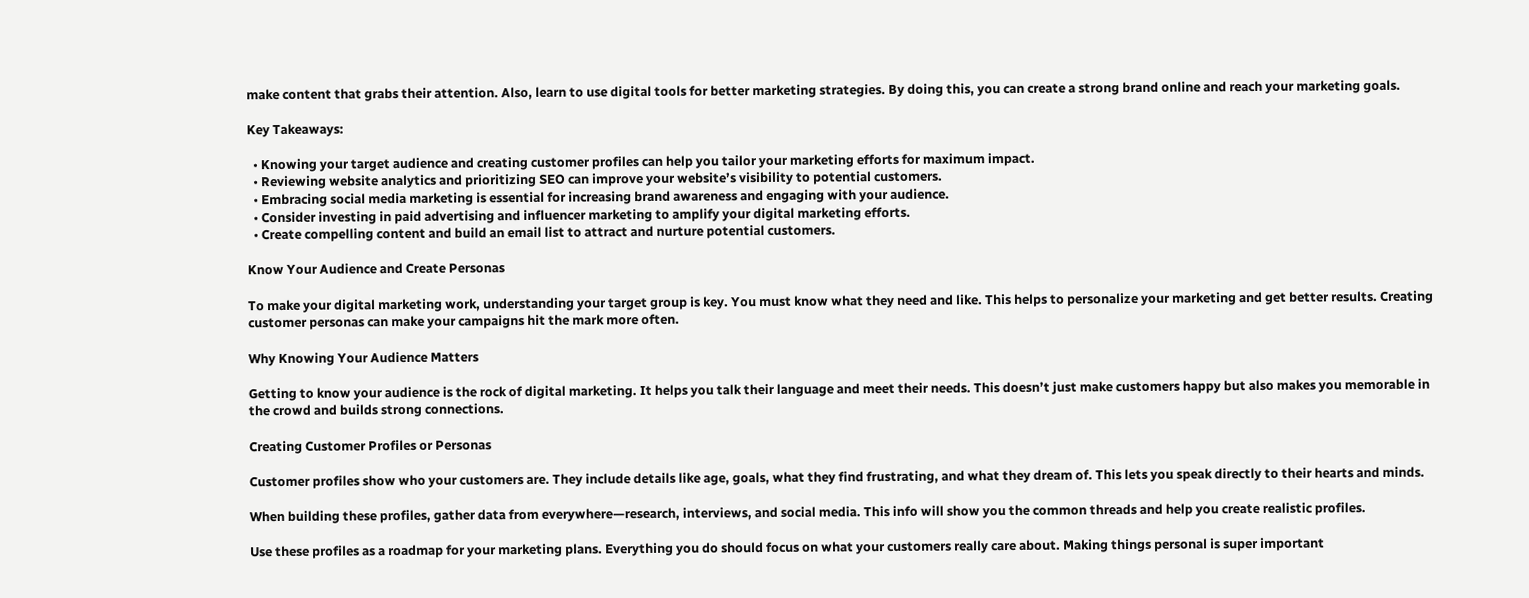make content that grabs their attention. Also, learn to use digital tools for better marketing strategies. By doing this, you can create a strong brand online and reach your marketing goals.

Key Takeaways:

  • Knowing your target audience and creating customer profiles can help you tailor your marketing efforts for maximum impact.
  • Reviewing website analytics and prioritizing SEO can improve your website’s visibility to potential customers.
  • Embracing social media marketing is essential for increasing brand awareness and engaging with your audience.
  • Consider investing in paid advertising and influencer marketing to amplify your digital marketing efforts.
  • Create compelling content and build an email list to attract and nurture potential customers.

Know Your Audience and Create Personas

To make your digital marketing work, understanding your target group is key. You must know what they need and like. This helps to personalize your marketing and get better results. Creating customer personas can make your campaigns hit the mark more often.

Why Knowing Your Audience Matters

Getting to know your audience is the rock of digital marketing. It helps you talk their language and meet their needs. This doesn’t just make customers happy but also makes you memorable in the crowd and builds strong connections.

Creating Customer Profiles or Personas

Customer profiles show who your customers are. They include details like age, goals, what they find frustrating, and what they dream of. This lets you speak directly to their hearts and minds.

When building these profiles, gather data from everywhere—research, interviews, and social media. This info will show you the common threads and help you create realistic profiles.

Use these profiles as a roadmap for your marketing plans. Everything you do should focus on what your customers really care about. Making things personal is super important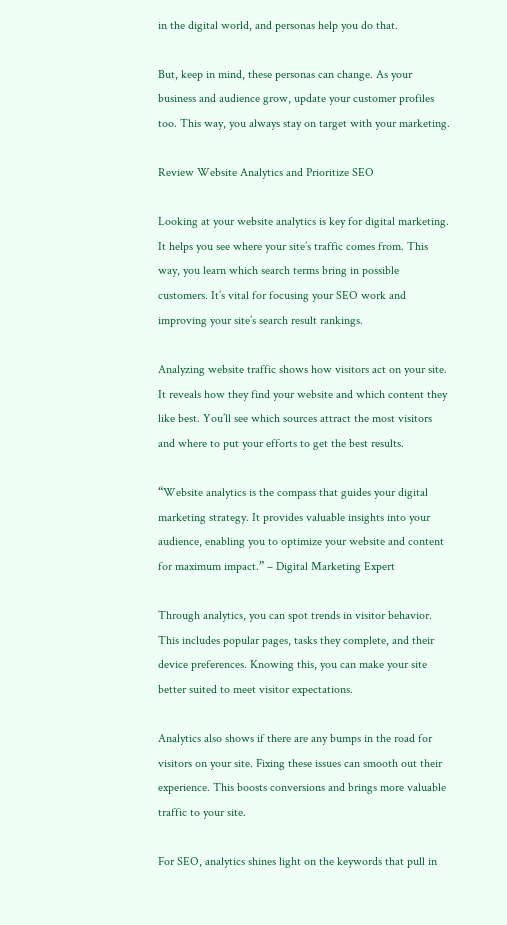in the digital world, and personas help you do that.

But, keep in mind, these personas can change. As your business and audience grow, update your customer profiles too. This way, you always stay on target with your marketing.

Review Website Analytics and Prioritize SEO

Looking at your website analytics is key for digital marketing. It helps you see where your site’s traffic comes from. This way, you learn which search terms bring in possible customers. It’s vital for focusing your SEO work and improving your site’s search result rankings.

Analyzing website traffic shows how visitors act on your site. It reveals how they find your website and which content they like best. You’ll see which sources attract the most visitors and where to put your efforts to get the best results.

“Website analytics is the compass that guides your digital marketing strategy. It provides valuable insights into your audience, enabling you to optimize your website and content for maximum impact.” – Digital Marketing Expert

Through analytics, you can spot trends in visitor behavior. This includes popular pages, tasks they complete, and their device preferences. Knowing this, you can make your site better suited to meet visitor expectations.

Analytics also shows if there are any bumps in the road for visitors on your site. Fixing these issues can smooth out their experience. This boosts conversions and brings more valuable traffic to your site.

For SEO, analytics shines light on the keywords that pull in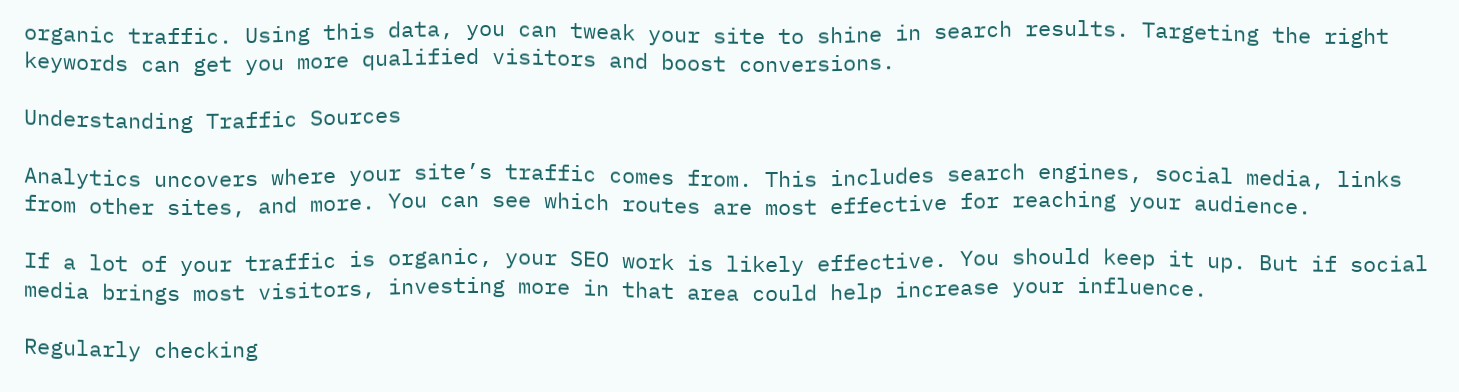organic traffic. Using this data, you can tweak your site to shine in search results. Targeting the right keywords can get you more qualified visitors and boost conversions.

Understanding Traffic Sources

Analytics uncovers where your site’s traffic comes from. This includes search engines, social media, links from other sites, and more. You can see which routes are most effective for reaching your audience.

If a lot of your traffic is organic, your SEO work is likely effective. You should keep it up. But if social media brings most visitors, investing more in that area could help increase your influence.

Regularly checking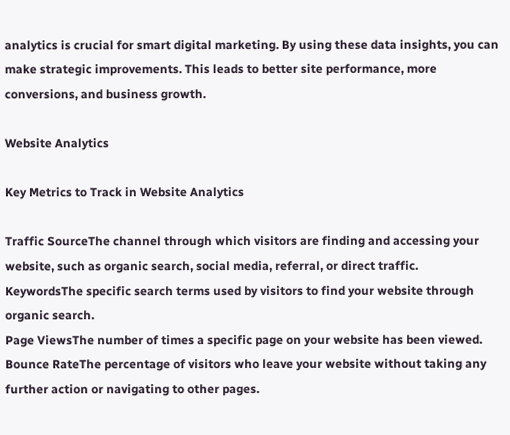analytics is crucial for smart digital marketing. By using these data insights, you can make strategic improvements. This leads to better site performance, more conversions, and business growth.

Website Analytics

Key Metrics to Track in Website Analytics

Traffic SourceThe channel through which visitors are finding and accessing your website, such as organic search, social media, referral, or direct traffic.
KeywordsThe specific search terms used by visitors to find your website through organic search.
Page ViewsThe number of times a specific page on your website has been viewed.
Bounce RateThe percentage of visitors who leave your website without taking any further action or navigating to other pages.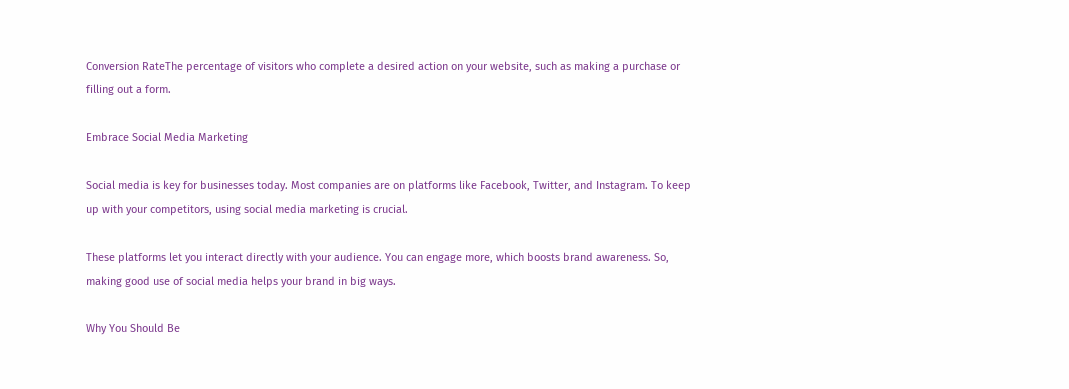Conversion RateThe percentage of visitors who complete a desired action on your website, such as making a purchase or filling out a form.

Embrace Social Media Marketing

Social media is key for businesses today. Most companies are on platforms like Facebook, Twitter, and Instagram. To keep up with your competitors, using social media marketing is crucial.

These platforms let you interact directly with your audience. You can engage more, which boosts brand awareness. So, making good use of social media helps your brand in big ways.

Why You Should Be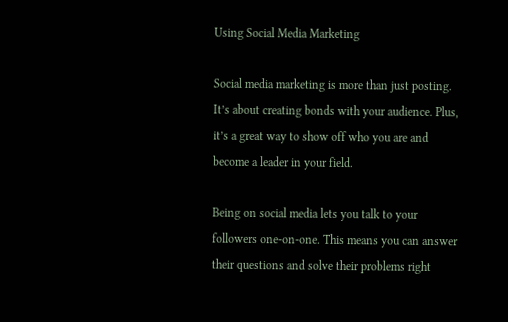Using Social Media Marketing

Social media marketing is more than just posting. It’s about creating bonds with your audience. Plus, it’s a great way to show off who you are and become a leader in your field.

Being on social media lets you talk to your followers one-on-one. This means you can answer their questions and solve their problems right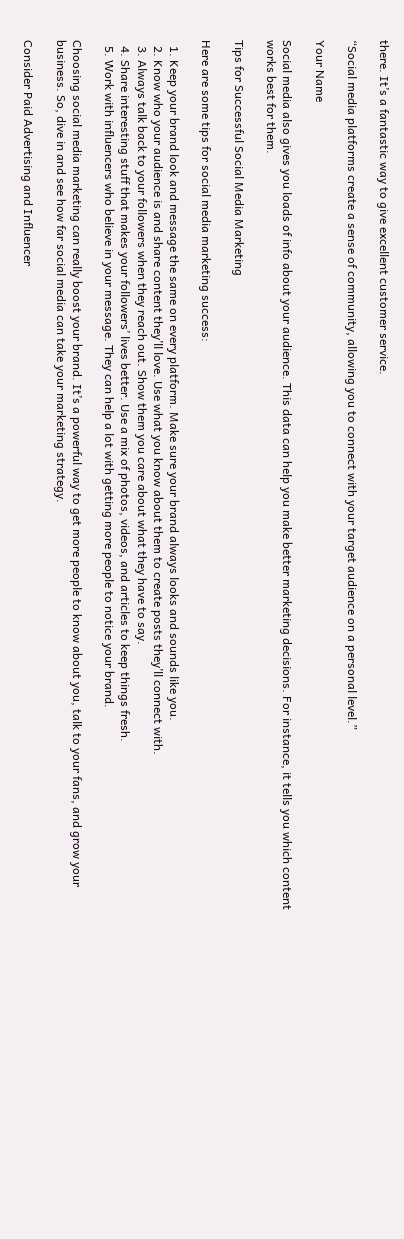there. It’s a fantastic way to give excellent customer service.

“Social media platforms create a sense of community, allowing you to connect with your target audience on a personal level.”

Your Name

Social media also gives you loads of info about your audience. This data can help you make better marketing decisions. For instance, it tells you which content works best for them.

Tips for Successful Social Media Marketing

Here are some tips for social media marketing success:

  1. Keep your brand look and message the same on every platform. Make sure your brand always looks and sounds like you.
  2. Know who your audience is and share content they’ll love. Use what you know about them to create posts they’ll connect with.
  3. Always talk back to your followers when they reach out. Show them you care about what they have to say.
  4. Share interesting stuff that makes your followers’ lives better. Use a mix of photos, videos, and articles to keep things fresh.
  5. Work with influencers who believe in your message. They can help a lot with getting more people to notice your brand.

Choosing social media marketing can really boost your brand. It’s a powerful way to get more people to know about you, talk to your fans, and grow your business. So, dive in and see how far social media can take your marketing strategy.

Consider Paid Advertising and Influencer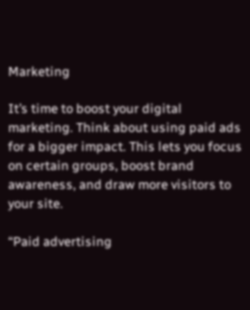Marketing

It’s time to boost your digital marketing. Think about using paid ads for a bigger impact. This lets you focus on certain groups, boost brand awareness, and draw more visitors to your site.

“Paid advertising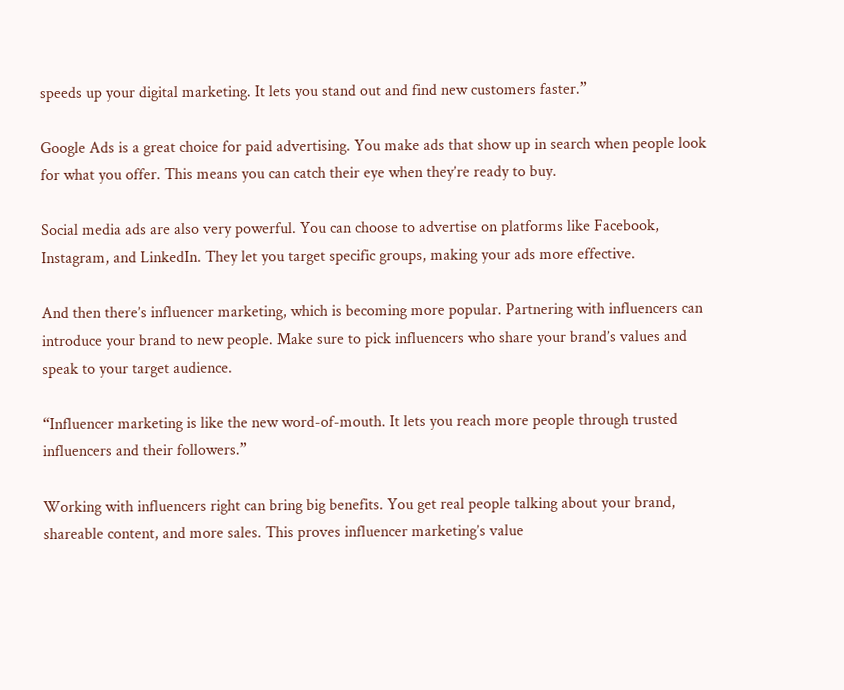speeds up your digital marketing. It lets you stand out and find new customers faster.”

Google Ads is a great choice for paid advertising. You make ads that show up in search when people look for what you offer. This means you can catch their eye when they’re ready to buy.

Social media ads are also very powerful. You can choose to advertise on platforms like Facebook, Instagram, and LinkedIn. They let you target specific groups, making your ads more effective.

And then there’s influencer marketing, which is becoming more popular. Partnering with influencers can introduce your brand to new people. Make sure to pick influencers who share your brand’s values and speak to your target audience.

“Influencer marketing is like the new word-of-mouth. It lets you reach more people through trusted influencers and their followers.”

Working with influencers right can bring big benefits. You get real people talking about your brand, shareable content, and more sales. This proves influencer marketing’s value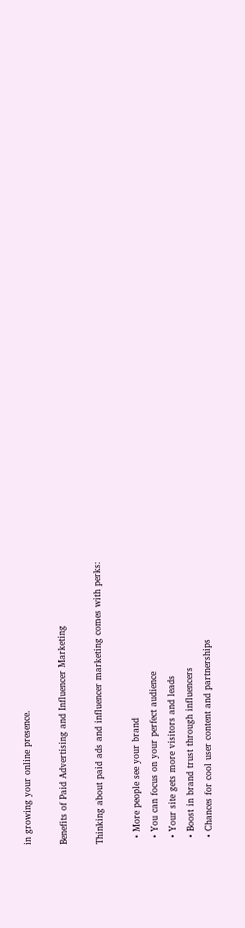in growing your online presence.

Benefits of Paid Advertising and Influencer Marketing

Thinking about paid ads and influencer marketing comes with perks:

  • More people see your brand
  • You can focus on your perfect audience
  • Your site gets more visitors and leads
  • Boost in brand trust through influencers
  • Chances for cool user content and partnerships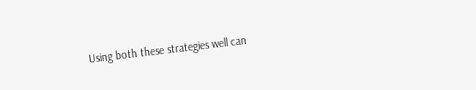Using both these strategies well can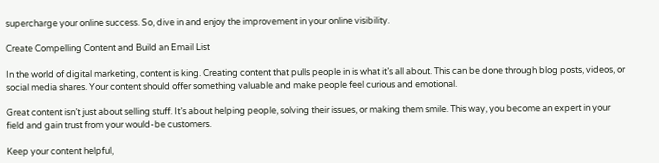supercharge your online success. So, dive in and enjoy the improvement in your online visibility.

Create Compelling Content and Build an Email List

In the world of digital marketing, content is king. Creating content that pulls people in is what it’s all about. This can be done through blog posts, videos, or social media shares. Your content should offer something valuable and make people feel curious and emotional.

Great content isn’t just about selling stuff. It’s about helping people, solving their issues, or making them smile. This way, you become an expert in your field and gain trust from your would-be customers.

Keep your content helpful,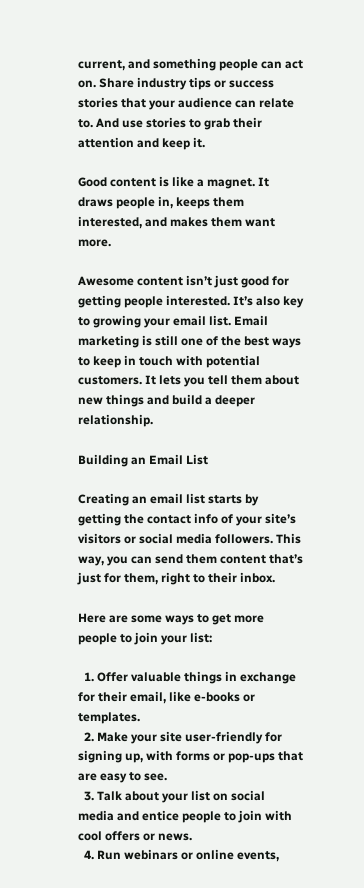current, and something people can act on. Share industry tips or success stories that your audience can relate to. And use stories to grab their attention and keep it.

Good content is like a magnet. It draws people in, keeps them interested, and makes them want more.

Awesome content isn’t just good for getting people interested. It’s also key to growing your email list. Email marketing is still one of the best ways to keep in touch with potential customers. It lets you tell them about new things and build a deeper relationship.

Building an Email List

Creating an email list starts by getting the contact info of your site’s visitors or social media followers. This way, you can send them content that’s just for them, right to their inbox.

Here are some ways to get more people to join your list:

  1. Offer valuable things in exchange for their email, like e-books or templates.
  2. Make your site user-friendly for signing up, with forms or pop-ups that are easy to see.
  3. Talk about your list on social media and entice people to join with cool offers or news.
  4. Run webinars or online events,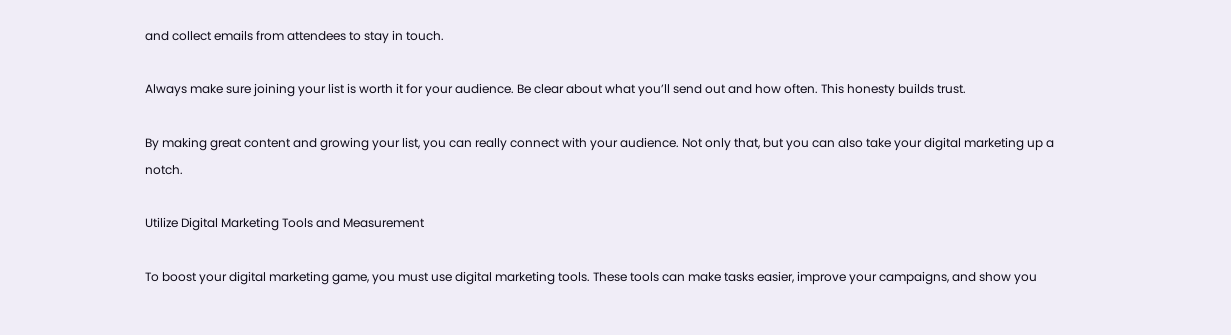and collect emails from attendees to stay in touch.

Always make sure joining your list is worth it for your audience. Be clear about what you’ll send out and how often. This honesty builds trust.

By making great content and growing your list, you can really connect with your audience. Not only that, but you can also take your digital marketing up a notch.

Utilize Digital Marketing Tools and Measurement

To boost your digital marketing game, you must use digital marketing tools. These tools can make tasks easier, improve your campaigns, and show you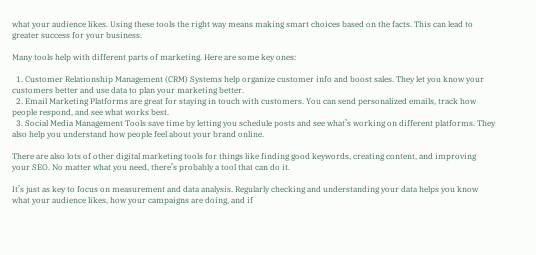what your audience likes. Using these tools the right way means making smart choices based on the facts. This can lead to greater success for your business.

Many tools help with different parts of marketing. Here are some key ones:

  1. Customer Relationship Management (CRM) Systems help organize customer info and boost sales. They let you know your customers better and use data to plan your marketing better.
  2. Email Marketing Platforms are great for staying in touch with customers. You can send personalized emails, track how people respond, and see what works best.
  3. Social Media Management Tools save time by letting you schedule posts and see what’s working on different platforms. They also help you understand how people feel about your brand online.

There are also lots of other digital marketing tools for things like finding good keywords, creating content, and improving your SEO. No matter what you need, there’s probably a tool that can do it.

It’s just as key to focus on measurement and data analysis. Regularly checking and understanding your data helps you know what your audience likes, how your campaigns are doing, and if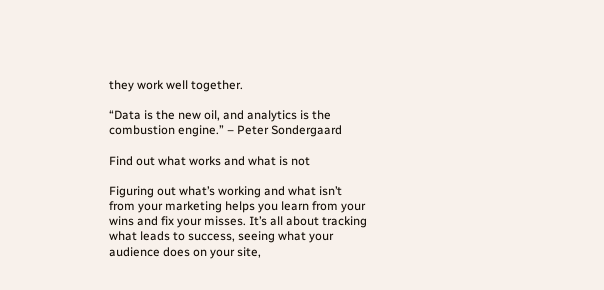they work well together.

“Data is the new oil, and analytics is the combustion engine.” – Peter Sondergaard

Find out what works and what is not

Figuring out what’s working and what isn’t from your marketing helps you learn from your wins and fix your misses. It’s all about tracking what leads to success, seeing what your audience does on your site,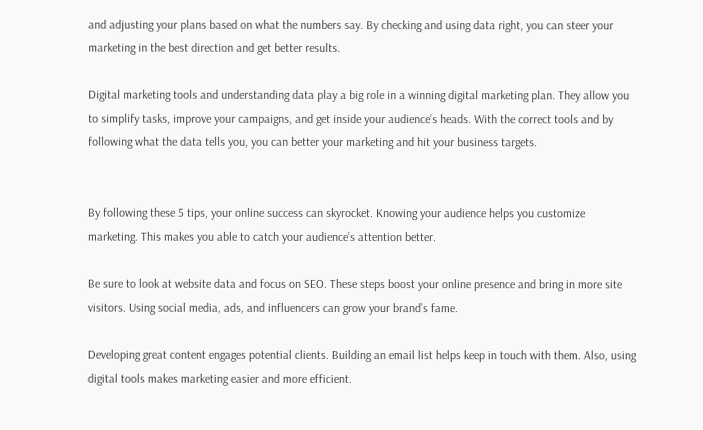and adjusting your plans based on what the numbers say. By checking and using data right, you can steer your marketing in the best direction and get better results.

Digital marketing tools and understanding data play a big role in a winning digital marketing plan. They allow you to simplify tasks, improve your campaigns, and get inside your audience’s heads. With the correct tools and by following what the data tells you, you can better your marketing and hit your business targets.


By following these 5 tips, your online success can skyrocket. Knowing your audience helps you customize marketing. This makes you able to catch your audience’s attention better.

Be sure to look at website data and focus on SEO. These steps boost your online presence and bring in more site visitors. Using social media, ads, and influencers can grow your brand’s fame.

Developing great content engages potential clients. Building an email list helps keep in touch with them. Also, using digital tools makes marketing easier and more efficient.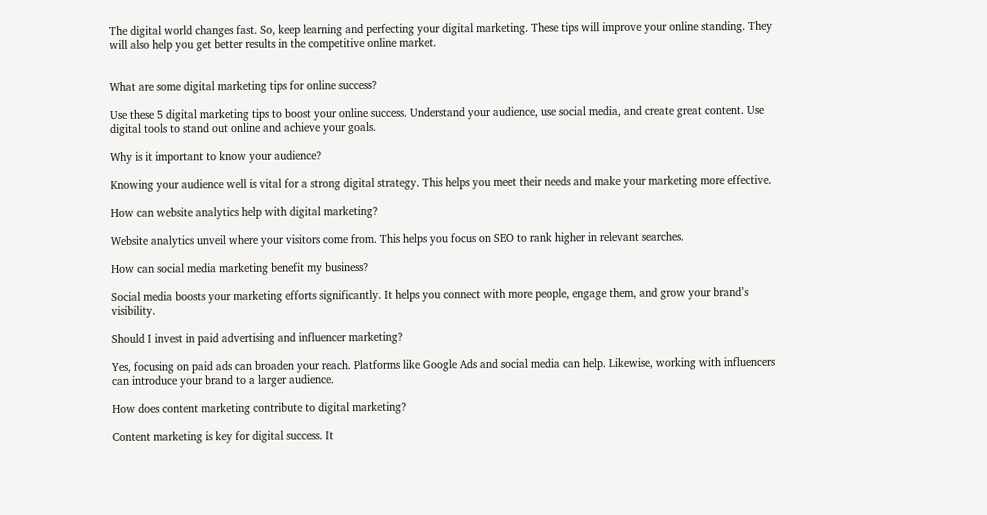The digital world changes fast. So, keep learning and perfecting your digital marketing. These tips will improve your online standing. They will also help you get better results in the competitive online market.


What are some digital marketing tips for online success?

Use these 5 digital marketing tips to boost your online success. Understand your audience, use social media, and create great content. Use digital tools to stand out online and achieve your goals.

Why is it important to know your audience?

Knowing your audience well is vital for a strong digital strategy. This helps you meet their needs and make your marketing more effective.

How can website analytics help with digital marketing?

Website analytics unveil where your visitors come from. This helps you focus on SEO to rank higher in relevant searches.

How can social media marketing benefit my business?

Social media boosts your marketing efforts significantly. It helps you connect with more people, engage them, and grow your brand’s visibility.

Should I invest in paid advertising and influencer marketing?

Yes, focusing on paid ads can broaden your reach. Platforms like Google Ads and social media can help. Likewise, working with influencers can introduce your brand to a larger audience.

How does content marketing contribute to digital marketing?

Content marketing is key for digital success. It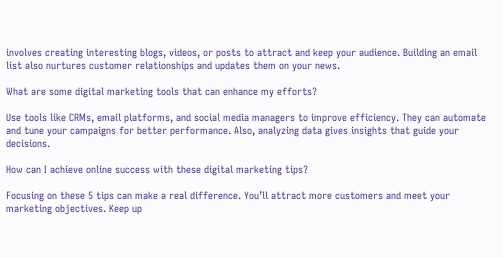involves creating interesting blogs, videos, or posts to attract and keep your audience. Building an email list also nurtures customer relationships and updates them on your news.

What are some digital marketing tools that can enhance my efforts?

Use tools like CRMs, email platforms, and social media managers to improve efficiency. They can automate and tune your campaigns for better performance. Also, analyzing data gives insights that guide your decisions.

How can I achieve online success with these digital marketing tips?

Focusing on these 5 tips can make a real difference. You’ll attract more customers and meet your marketing objectives. Keep up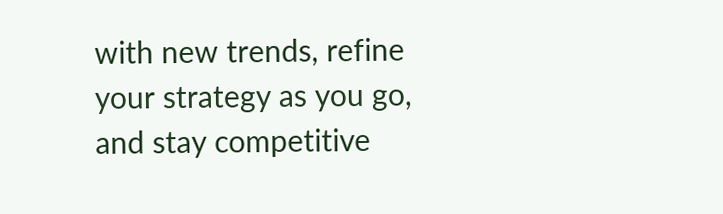with new trends, refine your strategy as you go, and stay competitive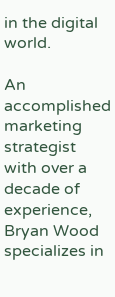in the digital world.

An accomplished marketing strategist with over a decade of experience, Bryan Wood specializes in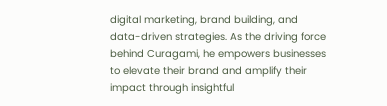digital marketing, brand building, and data-driven strategies. As the driving force behind Curagami, he empowers businesses to elevate their brand and amplify their impact through insightful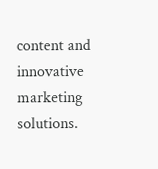content and innovative marketing solutions.